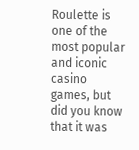Roulette is one of the most popular and iconic casino games, but did you know that it was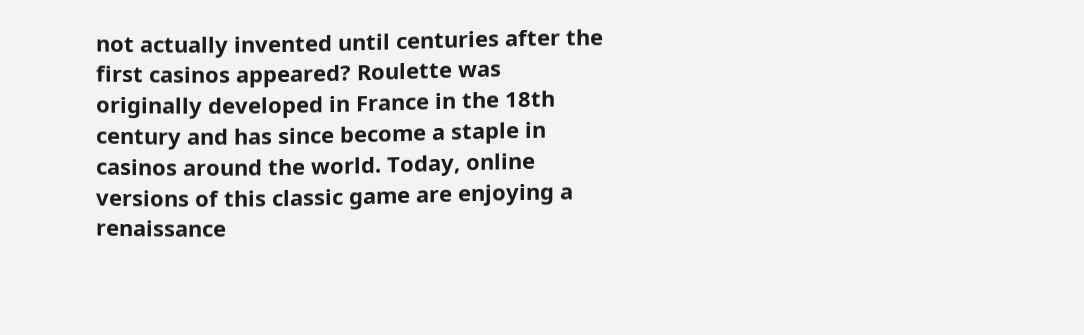not actually invented until centuries after the first casinos appeared? Roulette was originally developed in France in the 18th century and has since become a staple in casinos around the world. Today, online versions of this classic game are enjoying a renaissance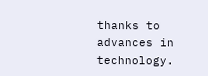thanks to advances in technology.